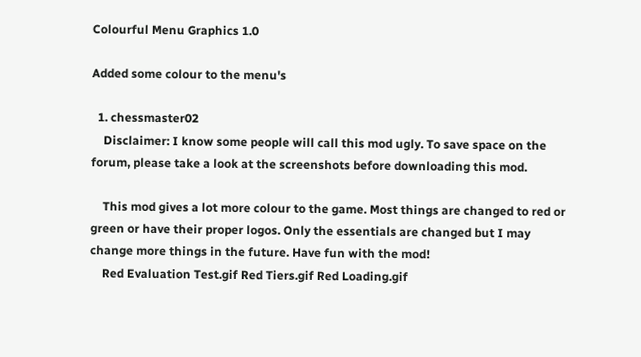Colourful Menu Graphics 1.0

Added some colour to the menu's

  1. chessmaster02
    Disclaimer: I know some people will call this mod ugly. To save space on the forum, please take a look at the screenshots before downloading this mod.

    This mod gives a lot more colour to the game. Most things are changed to red or green or have their proper logos. Only the essentials are changed but I may change more things in the future. Have fun with the mod!
    Red Evaluation Test.gif Red Tiers.gif Red Loading.gif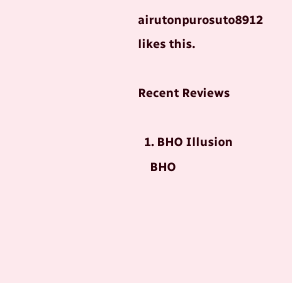airutonpurosuto8912 likes this.

Recent Reviews

  1. BHO Illusion
    BHO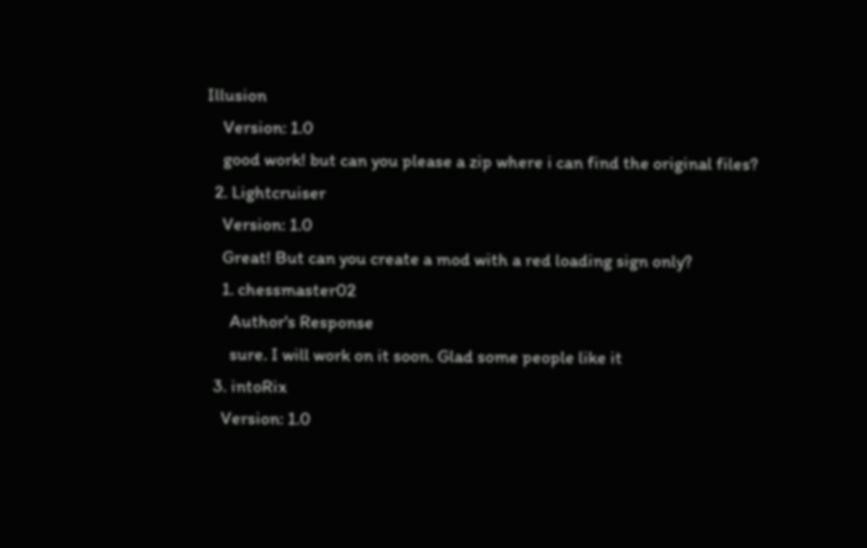Illusion
    Version: 1.0
    good work! but can you please a zip where i can find the original files?
  2. Lightcruiser
    Version: 1.0
    Great! But can you create a mod with a red loading sign only?
    1. chessmaster02
      Author's Response
      sure. I will work on it soon. Glad some people like it
  3. intoRix
    Version: 1.0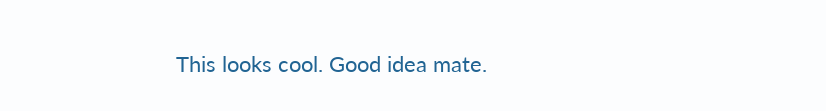This looks cool. Good idea mate.